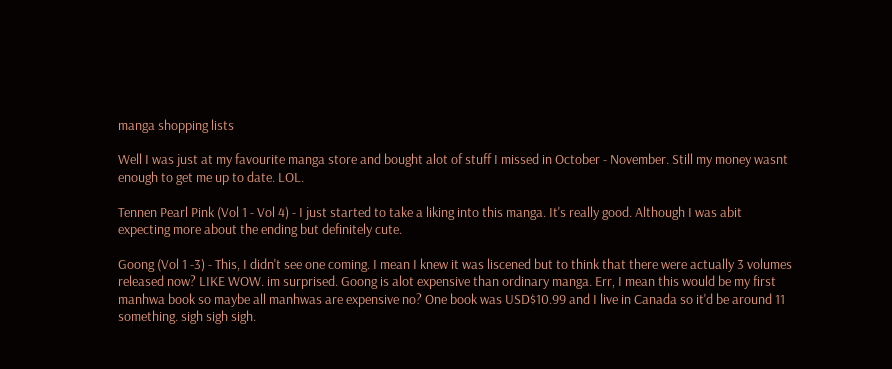manga shopping lists

Well I was just at my favourite manga store and bought alot of stuff I missed in October - November. Still my money wasnt enough to get me up to date. LOL.

Tennen Pearl Pink (Vol 1 - Vol 4) - I just started to take a liking into this manga. It's really good. Although I was abit expecting more about the ending but definitely cute.

Goong (Vol 1 -3) - This, I didn't see one coming. I mean I knew it was liscened but to think that there were actually 3 volumes released now? LIKE WOW. im surprised. Goong is alot expensive than ordinary manga. Err, I mean this would be my first manhwa book so maybe all manhwas are expensive no? One book was USD$10.99 and I live in Canada so it'd be around 11 something. sigh sigh sigh.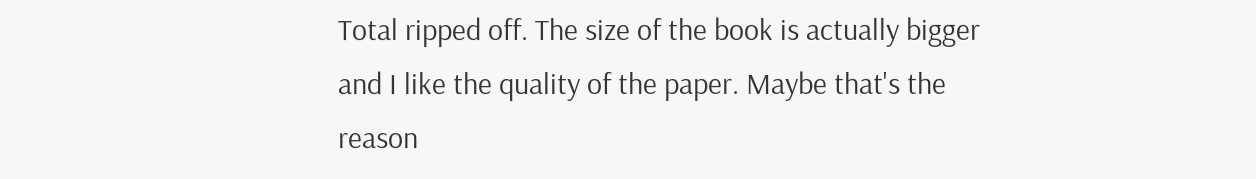Total ripped off. The size of the book is actually bigger and I like the quality of the paper. Maybe that's the reason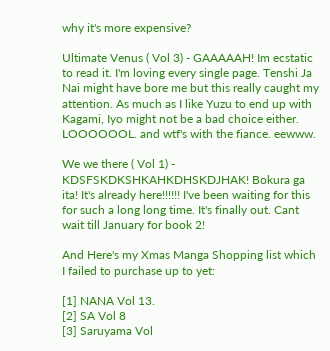why it's more expensive?

Ultimate Venus ( Vol 3) - GAAAAAH! Im ecstatic to read it. I'm loving every single page. Tenshi Ja Nai might have bore me but this really caught my attention. As much as I like Yuzu to end up with Kagami, Iyo might not be a bad choice either. LOOOOOOL. and wtf's with the fiance. eewww.

We we there ( Vol 1) - KDSFSKDKSHKAHKDHSKDJHAK! Bokura ga ita! It's already here!!!!!! I've been waiting for this for such a long long time. It's finally out. Cant wait till January for book 2!

And Here's my Xmas Manga Shopping list which I failed to purchase up to yet:

[1] NANA Vol 13.
[2] SA Vol 8
[3] Saruyama Vol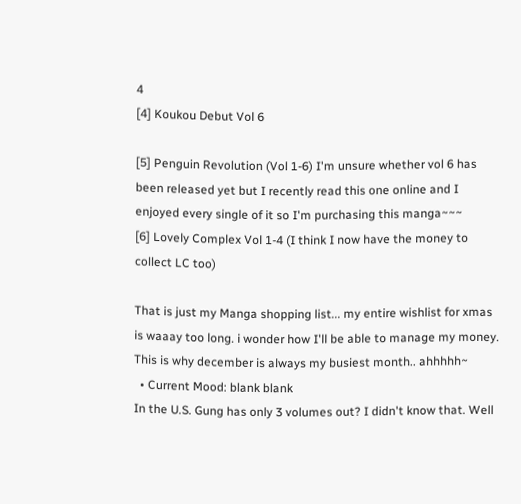4
[4] Koukou Debut Vol 6

[5] Penguin Revolution (Vol 1-6) I'm unsure whether vol 6 has been released yet but I recently read this one online and I enjoyed every single of it so I'm purchasing this manga~~~
[6] Lovely Complex Vol 1-4 (I think I now have the money to collect LC too)

That is just my Manga shopping list... my entire wishlist for xmas is waaay too long. i wonder how I'll be able to manage my money. This is why december is always my busiest month.. ahhhhh~
  • Current Mood: blank blank
In the U.S. Gung has only 3 volumes out? I didn't know that. Well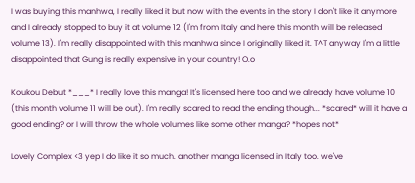I was buying this manhwa, I really liked it but now with the events in the story I don't like it anymore and I already stopped to buy it at volume 12 (I'm from Italy and here this month will be released volume 13). I'm really disappointed with this manhwa since I originally liked it. T^T anyway I'm a little disappointed that Gung is really expensive in your country! O.o

Koukou Debut *___* I really love this manga! It's licensed here too and we already have volume 10 (this month volume 11 will be out). I'm really scared to read the ending though... *scared* will it have a good ending? or I will throw the whole volumes like some other manga? *hopes not*

Lovely Complex <3 yep I do like it so much. another manga licensed in Italy too. we've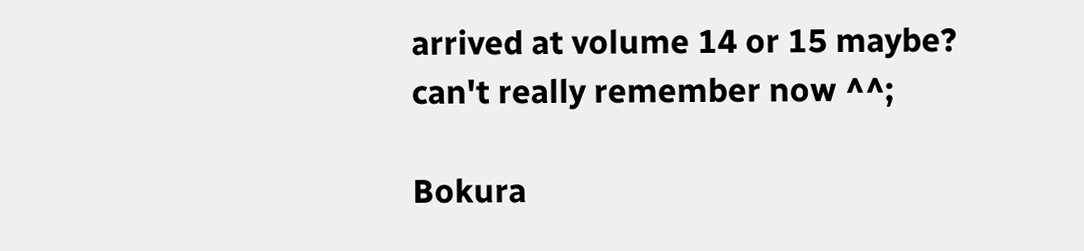arrived at volume 14 or 15 maybe? can't really remember now ^^;

Bokura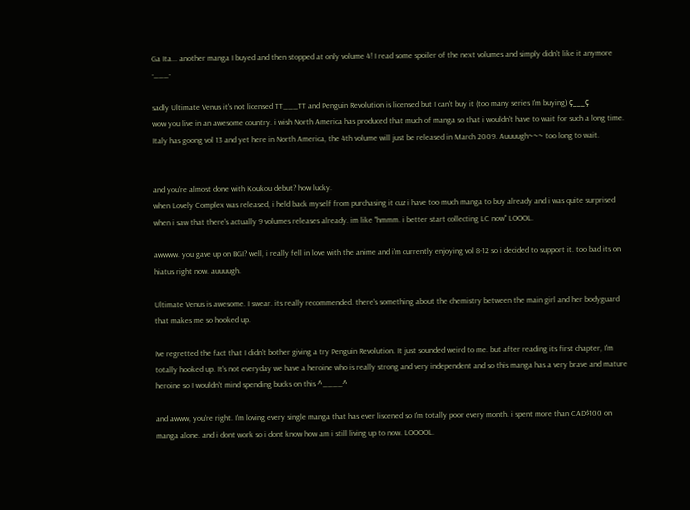Ga Ita... another manga I buyed and then stopped at only volume 4! I read some spoiler of the next volumes and simply didn't like it anymore -___-

sadly Ultimate Venus it's not licensed TT___TT and Penguin Revolution is licensed but I can't buy it (too many series I'm buying) ç___ç
wow you live in an awesome country. i wish North America has produced that much of manga so that i wouldn't have to wait for such a long time. Italy has goong vol 13 and yet here in North America, the 4th volume will just be released in March 2009. Auuuugh~~~ too long to wait.


and you're almost done with Koukou debut? how lucky.
when Lovely Complex was released, i held back myself from purchasing it cuz i have too much manga to buy already and i was quite surprised when i saw that there's actually 9 volumes releases already. im like "hmmm. i better start collecting LC now" LOOOL.

awwww. you gave up on BGI? well, i really fell in love with the anime and i'm currently enjoying vol 8-12 so i decided to support it. too bad its on hiatus right now. auuuugh.

Ultimate Venus is awesome. I swear. its really recommended. there's something about the chemistry between the main girl and her bodyguard that makes me so hooked up.

Ive regretted the fact that I didn't bother giving a try Penguin Revolution. It just sounded weird to me. but after reading its first chapter, I'm totally hooked up. It's not everyday we have a heroine who is really strong and very independent and so this manga has a very brave and mature heroine so I wouldn't mind spending bucks on this ^____^

and awww, you're right. I'm loving every single manga that has ever liscened so I'm totally poor every month. i spent more than CAD$100 on manga alone. and i dont work so i dont know how am i still living up to now. LOOOOL.